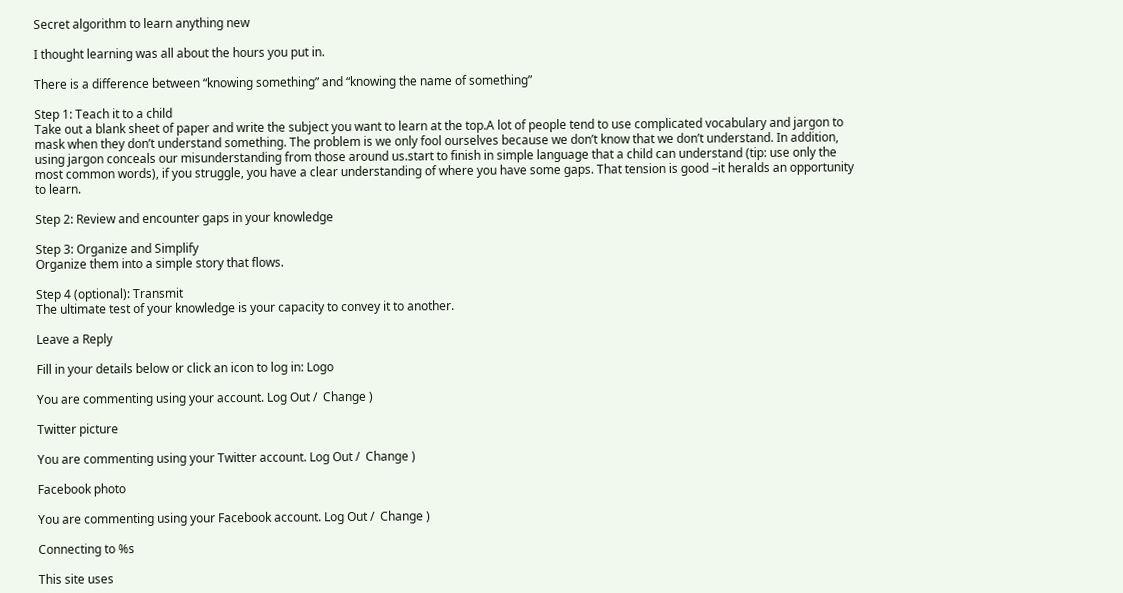Secret algorithm to learn anything new

I thought learning was all about the hours you put in.

There is a difference between “knowing something” and “knowing the name of something”

Step 1: Teach it to a child
Take out a blank sheet of paper and write the subject you want to learn at the top.A lot of people tend to use complicated vocabulary and jargon to mask when they don’t understand something. The problem is we only fool ourselves because we don’t know that we don’t understand. In addition, using jargon conceals our misunderstanding from those around us.start to finish in simple language that a child can understand (tip: use only the most common words), if you struggle, you have a clear understanding of where you have some gaps. That tension is good –it heralds an opportunity to learn.

Step 2: Review and encounter gaps in your knowledge

Step 3: Organize and Simplify
Organize them into a simple story that flows.

Step 4 (optional): Transmit
The ultimate test of your knowledge is your capacity to convey it to another.

Leave a Reply

Fill in your details below or click an icon to log in: Logo

You are commenting using your account. Log Out /  Change )

Twitter picture

You are commenting using your Twitter account. Log Out /  Change )

Facebook photo

You are commenting using your Facebook account. Log Out /  Change )

Connecting to %s

This site uses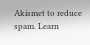Akismet to reduce spam. Learn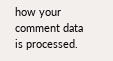how your comment data is processed.